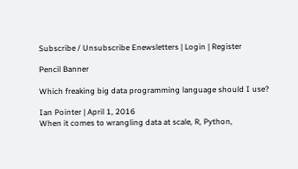Subscribe / Unsubscribe Enewsletters | Login | Register

Pencil Banner

Which freaking big data programming language should I use?

Ian Pointer | April 1, 2016
When it comes to wrangling data at scale, R, Python,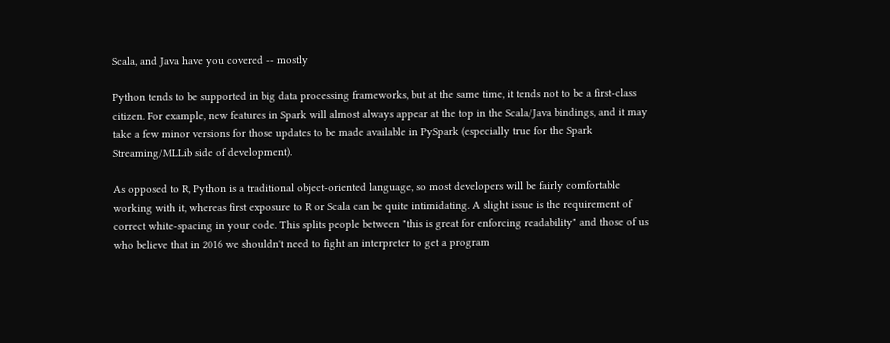Scala, and Java have you covered -- mostly

Python tends to be supported in big data processing frameworks, but at the same time, it tends not to be a first-class citizen. For example, new features in Spark will almost always appear at the top in the Scala/Java bindings, and it may take a few minor versions for those updates to be made available in PySpark (especially true for the Spark Streaming/MLLib side of development).

As opposed to R, Python is a traditional object-oriented language, so most developers will be fairly comfortable working with it, whereas first exposure to R or Scala can be quite intimidating. A slight issue is the requirement of correct white-spacing in your code. This splits people between "this is great for enforcing readability" and those of us who believe that in 2016 we shouldn't need to fight an interpreter to get a program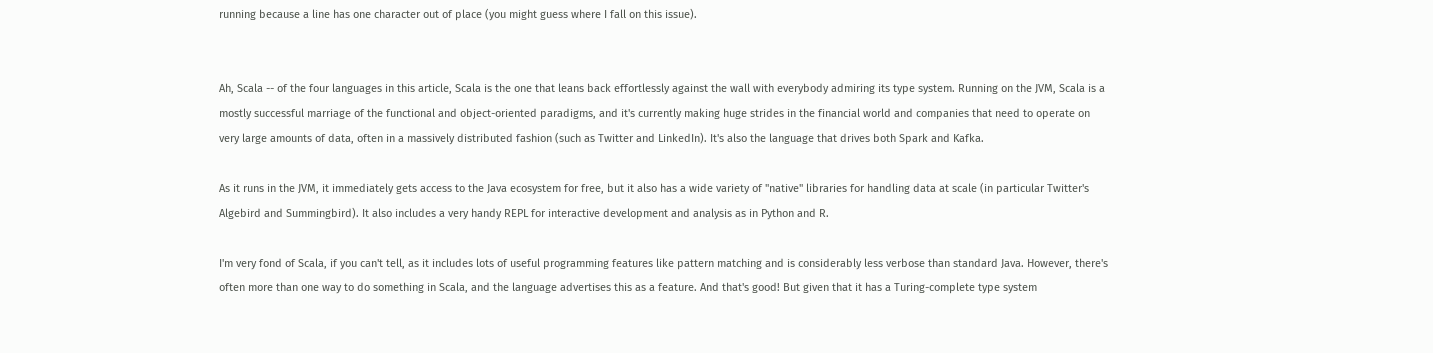running because a line has one character out of place (you might guess where I fall on this issue).


Ah, Scala -- of the four languages in this article, Scala is the one that leans back effortlessly against the wall with everybody admiring its type system. Running on the JVM, Scala is a mostly successful marriage of the functional and object-oriented paradigms, and it's currently making huge strides in the financial world and companies that need to operate on very large amounts of data, often in a massively distributed fashion (such as Twitter and LinkedIn). It's also the language that drives both Spark and Kafka.

As it runs in the JVM, it immediately gets access to the Java ecosystem for free, but it also has a wide variety of "native" libraries for handling data at scale (in particular Twitter's Algebird and Summingbird). It also includes a very handy REPL for interactive development and analysis as in Python and R.

I'm very fond of Scala, if you can't tell, as it includes lots of useful programming features like pattern matching and is considerably less verbose than standard Java. However, there's often more than one way to do something in Scala, and the language advertises this as a feature. And that's good! But given that it has a Turing-complete type system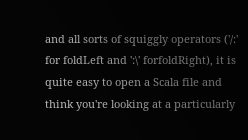and all sorts of squiggly operators ('/:' for foldLeft and ':\' forfoldRight), it is quite easy to open a Scala file and think you're looking at a particularly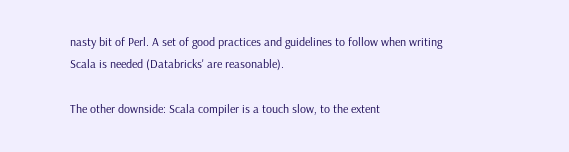nasty bit of Perl. A set of good practices and guidelines to follow when writing Scala is needed (Databricks' are reasonable).

The other downside: Scala compiler is a touch slow, to the extent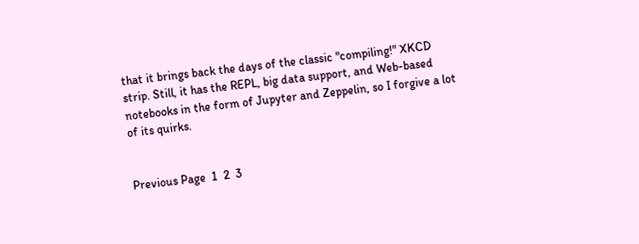that it brings back the days of the classic "compiling!" XKCD strip. Still, it has the REPL, big data support, and Web-based notebooks in the form of Jupyter and Zeppelin, so I forgive a lot of its quirks.


Previous Page  1  2  3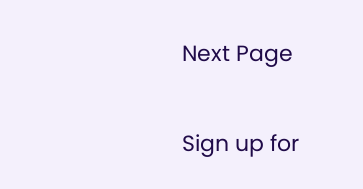Next Page

Sign up for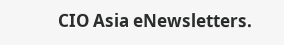CIO Asia eNewsletters.